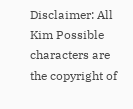Disclaimer: All Kim Possible characters are the copyright of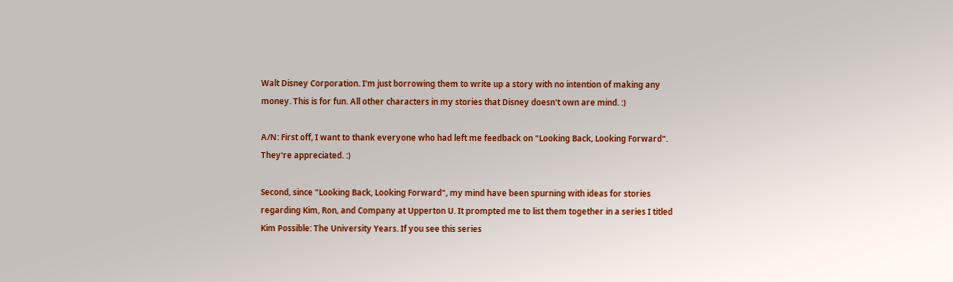Walt Disney Corporation. I'm just borrowing them to write up a story with no intention of making any money. This is for fun. All other characters in my stories that Disney doesn't own are mind. :)

A/N: First off, I want to thank everyone who had left me feedback on "Looking Back, Looking Forward". They're appreciated. :)

Second, since "Looking Back, Looking Forward", my mind have been spurning with ideas for stories regarding Kim, Ron, and Company at Upperton U. It prompted me to list them together in a series I titled Kim Possible: The University Years. If you see this series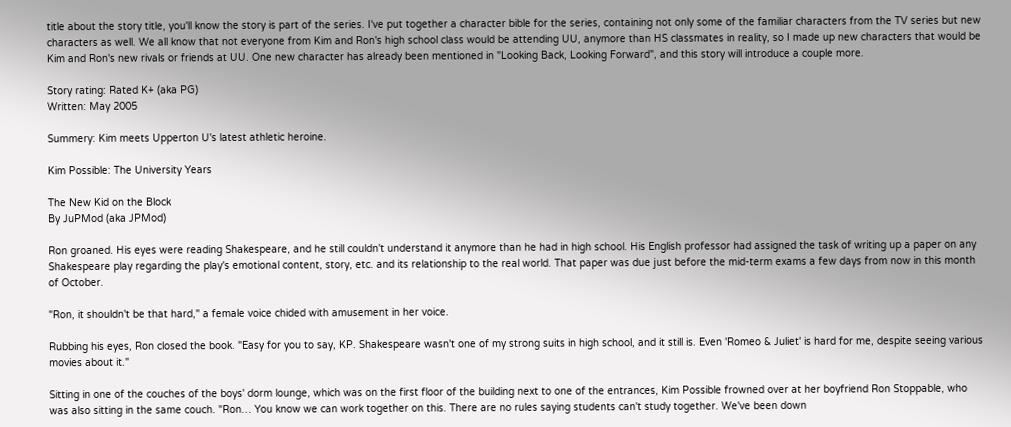title about the story title, you'll know the story is part of the series. I've put together a character bible for the series, containing not only some of the familiar characters from the TV series but new characters as well. We all know that not everyone from Kim and Ron's high school class would be attending UU, anymore than HS classmates in reality, so I made up new characters that would be Kim and Ron's new rivals or friends at UU. One new character has already been mentioned in "Looking Back, Looking Forward", and this story will introduce a couple more.

Story rating: Rated K+ (aka PG)
Written: May 2005

Summery: Kim meets Upperton U's latest athletic heroine.

Kim Possible: The University Years

The New Kid on the Block
By JuPMod (aka JPMod)

Ron groaned. His eyes were reading Shakespeare, and he still couldn't understand it anymore than he had in high school. His English professor had assigned the task of writing up a paper on any Shakespeare play regarding the play's emotional content, story, etc. and its relationship to the real world. That paper was due just before the mid-term exams a few days from now in this month of October.

"Ron, it shouldn't be that hard," a female voice chided with amusement in her voice.

Rubbing his eyes, Ron closed the book. "Easy for you to say, KP. Shakespeare wasn't one of my strong suits in high school, and it still is. Even 'Romeo & Juliet' is hard for me, despite seeing various movies about it."

Sitting in one of the couches of the boys' dorm lounge, which was on the first floor of the building next to one of the entrances, Kim Possible frowned over at her boyfriend Ron Stoppable, who was also sitting in the same couch. "Ron… You know we can work together on this. There are no rules saying students can't study together. We've been down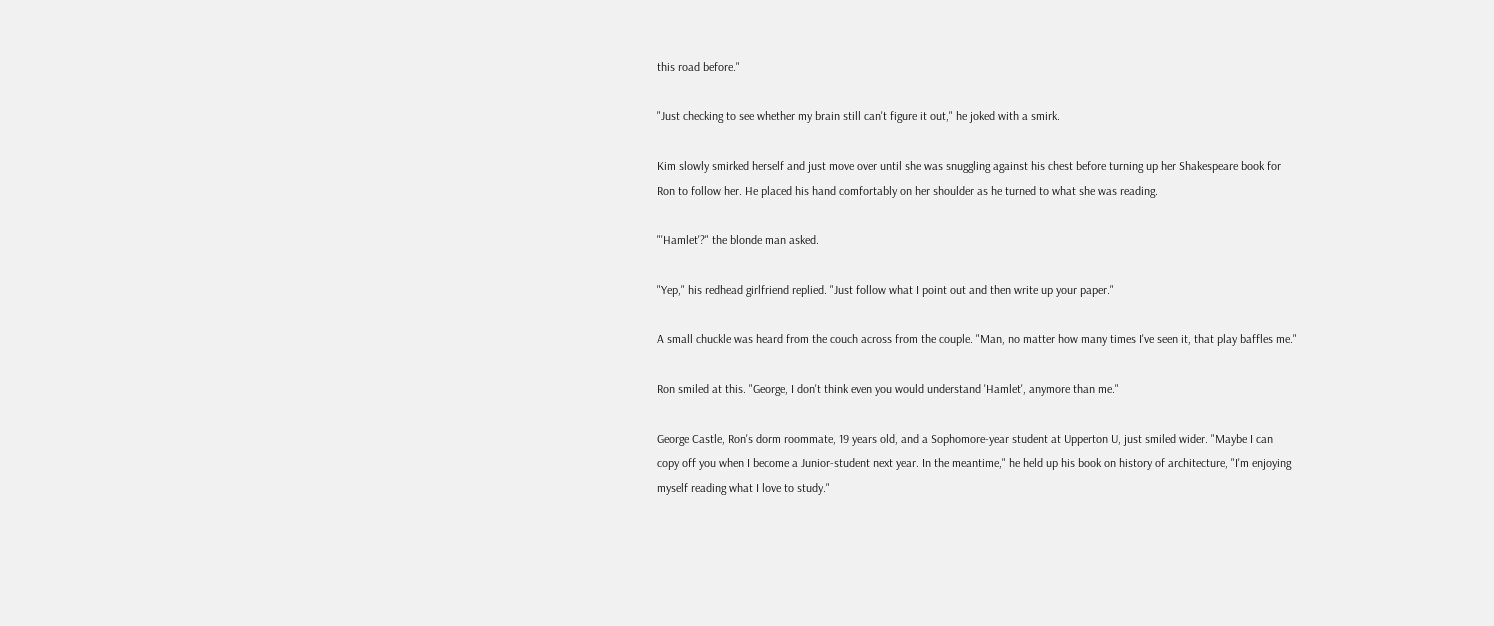this road before."

"Just checking to see whether my brain still can't figure it out," he joked with a smirk.

Kim slowly smirked herself and just move over until she was snuggling against his chest before turning up her Shakespeare book for Ron to follow her. He placed his hand comfortably on her shoulder as he turned to what she was reading.

"'Hamlet'?" the blonde man asked.

"Yep," his redhead girlfriend replied. "Just follow what I point out and then write up your paper."

A small chuckle was heard from the couch across from the couple. "Man, no matter how many times I've seen it, that play baffles me."

Ron smiled at this. "George, I don't think even you would understand 'Hamlet', anymore than me."

George Castle, Ron's dorm roommate, 19 years old, and a Sophomore-year student at Upperton U, just smiled wider. "Maybe I can copy off you when I become a Junior-student next year. In the meantime," he held up his book on history of architecture, "I'm enjoying myself reading what I love to study."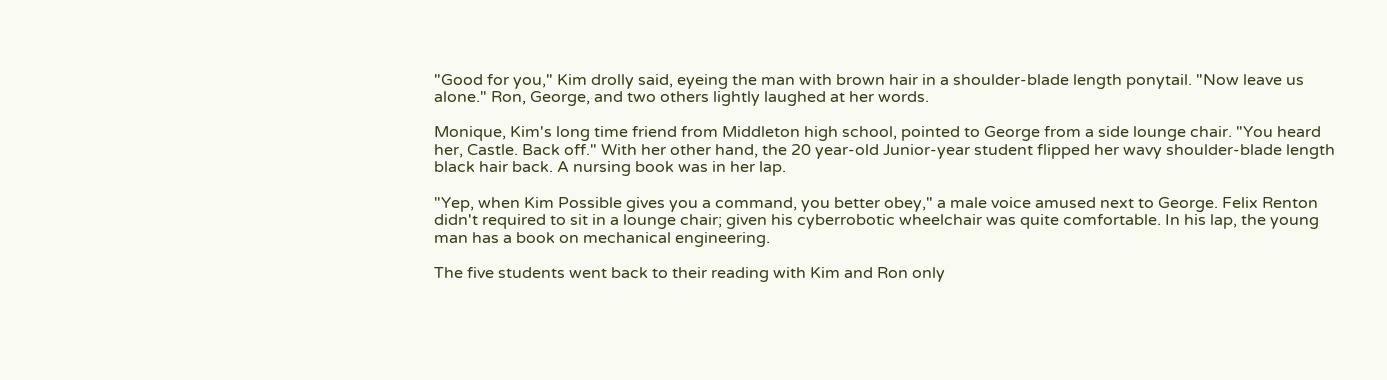"Good for you," Kim drolly said, eyeing the man with brown hair in a shoulder-blade length ponytail. "Now leave us alone." Ron, George, and two others lightly laughed at her words.

Monique, Kim's long time friend from Middleton high school, pointed to George from a side lounge chair. "You heard her, Castle. Back off." With her other hand, the 20 year-old Junior-year student flipped her wavy shoulder-blade length black hair back. A nursing book was in her lap.

"Yep, when Kim Possible gives you a command, you better obey," a male voice amused next to George. Felix Renton didn't required to sit in a lounge chair; given his cyberrobotic wheelchair was quite comfortable. In his lap, the young man has a book on mechanical engineering.

The five students went back to their reading with Kim and Ron only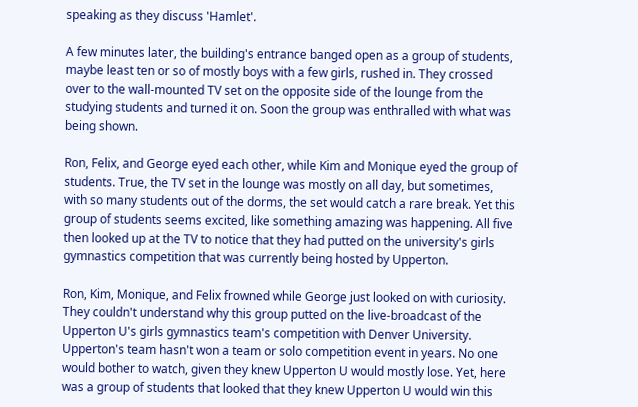speaking as they discuss 'Hamlet'.

A few minutes later, the building's entrance banged open as a group of students, maybe least ten or so of mostly boys with a few girls, rushed in. They crossed over to the wall-mounted TV set on the opposite side of the lounge from the studying students and turned it on. Soon the group was enthralled with what was being shown.

Ron, Felix, and George eyed each other, while Kim and Monique eyed the group of students. True, the TV set in the lounge was mostly on all day, but sometimes, with so many students out of the dorms, the set would catch a rare break. Yet this group of students seems excited, like something amazing was happening. All five then looked up at the TV to notice that they had putted on the university's girls gymnastics competition that was currently being hosted by Upperton.

Ron, Kim, Monique, and Felix frowned while George just looked on with curiosity. They couldn't understand why this group putted on the live-broadcast of the Upperton U's girls gymnastics team's competition with Denver University. Upperton's team hasn't won a team or solo competition event in years. No one would bother to watch, given they knew Upperton U would mostly lose. Yet, here was a group of students that looked that they knew Upperton U would win this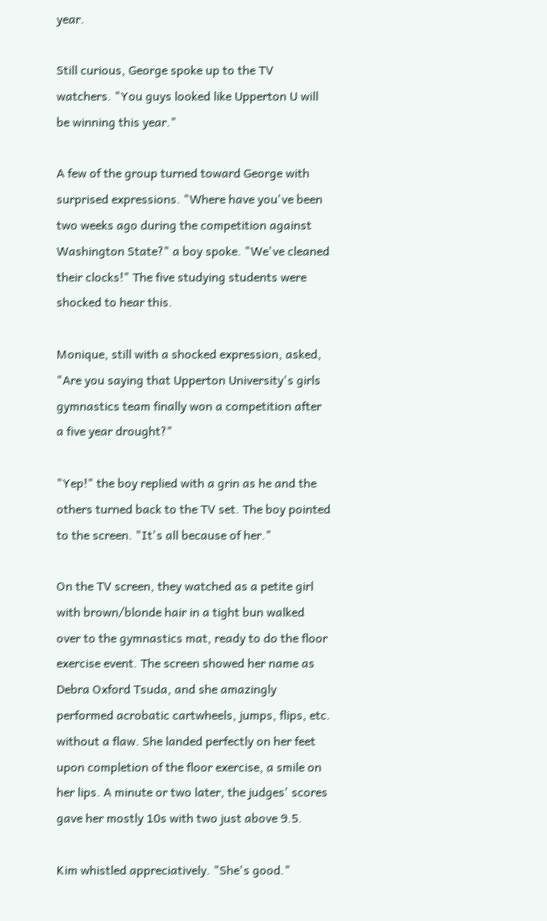year.

Still curious, George spoke up to the TV watchers. "You guys looked like Upperton U will be winning this year."

A few of the group turned toward George with surprised expressions. "Where have you've been two weeks ago during the competition against Washington State?" a boy spoke. "We've cleaned their clocks!" The five studying students were shocked to hear this.

Monique, still with a shocked expression, asked, "Are you saying that Upperton University's girls gymnastics team finally won a competition after a five year drought?"

"Yep!" the boy replied with a grin as he and the others turned back to the TV set. The boy pointed to the screen. "It's all because of her."

On the TV screen, they watched as a petite girl with brown/blonde hair in a tight bun walked over to the gymnastics mat, ready to do the floor exercise event. The screen showed her name as Debra Oxford Tsuda, and she amazingly performed acrobatic cartwheels, jumps, flips, etc. without a flaw. She landed perfectly on her feet upon completion of the floor exercise, a smile on her lips. A minute or two later, the judges' scores gave her mostly 10s with two just above 9.5.

Kim whistled appreciatively. "She's good."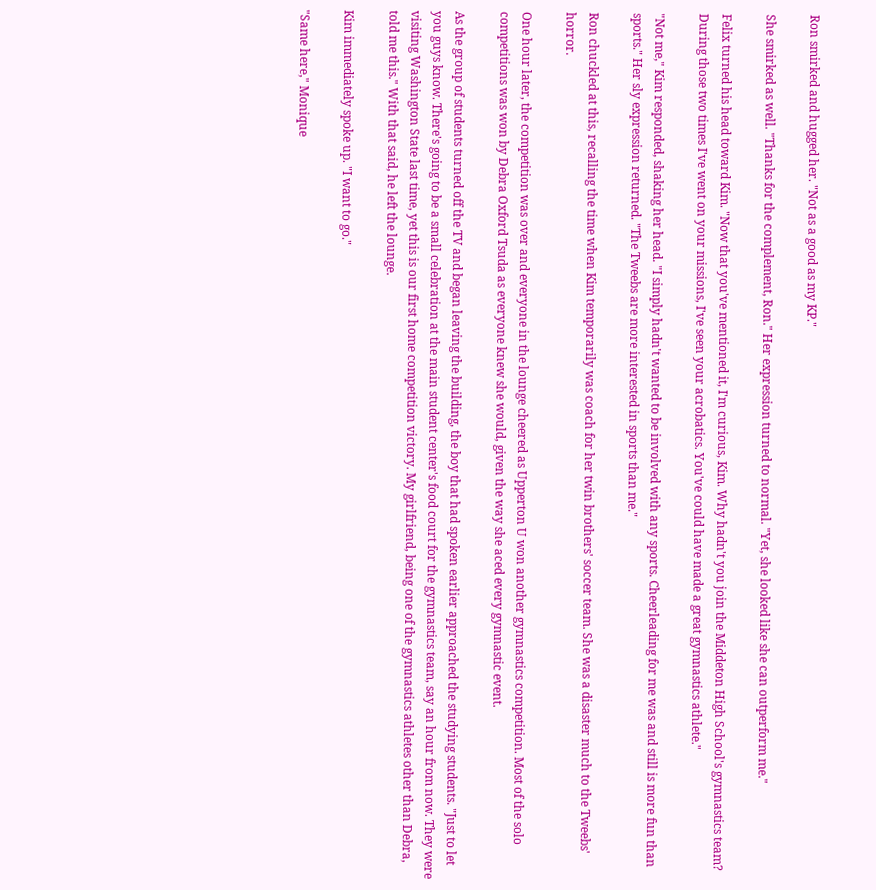Ron smirked and hugged her. "Not as a good as my KP."

She smirked as well. "Thanks for the complement, Ron." Her expression turned to normal. "Yet, she looked like she can outperform me."

Felix turned his head toward Kim. "Now that you've mentioned it, I'm curious, Kim. Why hadn't you join the Middeton High School's gymnastics team? During those two times I've went on your missions, I've seen your acrobatics. You've could have made a great gymnastics athlete."

"Not me," Kim responded, shaking her head. "I simply hadn't wanted to be involved with any sports. Cheerleading for me was and still is more fun than sports." Her sly expression returned. "The Tweebs are more interested in sports than me."

Ron chuckled at this, recalling the time when Kim temporarily was coach for her twin brothers' soccer team. She was a disaster much to the Tweebs' horror.

One hour later, the competition was over and everyone in the lounge cheered as Upperton U won another gymnastics competition. Most of the solo competitions was won by Debra Oxford Tsuda as everyone knew she would, given the way she aced every gymnastic event.

As the group of students turned off the TV and began leaving the building, the boy that had spoken earlier approached the studying students. "Just to let you guys know. There's going to be a small celebration at the main student center's food court for the gymnastics team, say an hour from now. They were visiting Washington State last time, yet this is our first home competition victory. My girlfriend, being one of the gymnastics athletes other than Debra, told me this." With that said, he left the lounge.

Kim immediately spoke up. "I want to go."

"Same here," Monique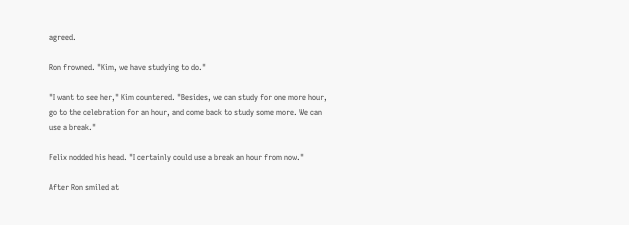agreed.

Ron frowned. "Kim, we have studying to do."

"I want to see her," Kim countered. "Besides, we can study for one more hour, go to the celebration for an hour, and come back to study some more. We can use a break."

Felix nodded his head. "I certainly could use a break an hour from now."

After Ron smiled at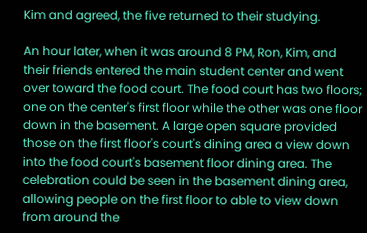Kim and agreed, the five returned to their studying.

An hour later, when it was around 8 PM, Ron, Kim, and their friends entered the main student center and went over toward the food court. The food court has two floors; one on the center's first floor while the other was one floor down in the basement. A large open square provided those on the first floor's court's dining area a view down into the food court's basement floor dining area. The celebration could be seen in the basement dining area, allowing people on the first floor to able to view down from around the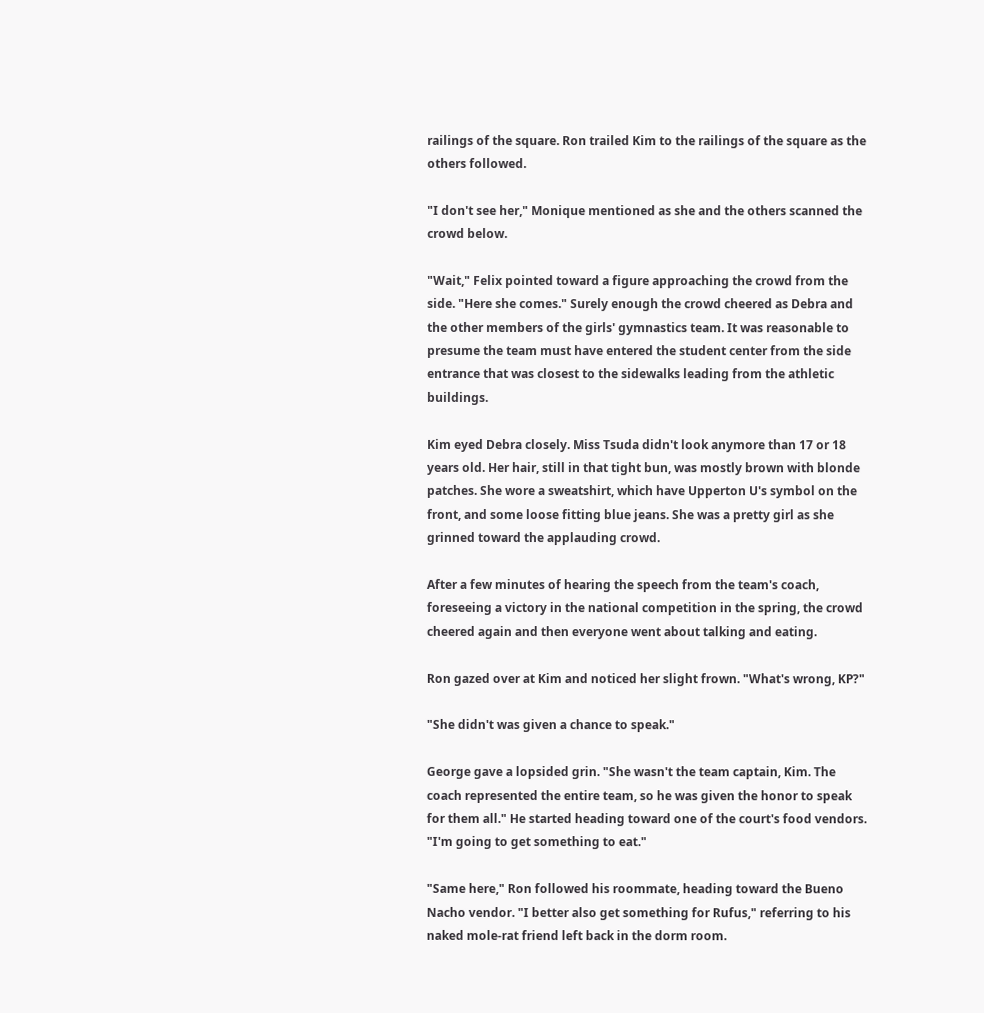railings of the square. Ron trailed Kim to the railings of the square as the others followed.

"I don't see her," Monique mentioned as she and the others scanned the crowd below.

"Wait," Felix pointed toward a figure approaching the crowd from the side. "Here she comes." Surely enough the crowd cheered as Debra and the other members of the girls' gymnastics team. It was reasonable to presume the team must have entered the student center from the side entrance that was closest to the sidewalks leading from the athletic buildings.

Kim eyed Debra closely. Miss Tsuda didn't look anymore than 17 or 18 years old. Her hair, still in that tight bun, was mostly brown with blonde patches. She wore a sweatshirt, which have Upperton U's symbol on the front, and some loose fitting blue jeans. She was a pretty girl as she grinned toward the applauding crowd.

After a few minutes of hearing the speech from the team's coach, foreseeing a victory in the national competition in the spring, the crowd cheered again and then everyone went about talking and eating.

Ron gazed over at Kim and noticed her slight frown. "What's wrong, KP?"

"She didn't was given a chance to speak."

George gave a lopsided grin. "She wasn't the team captain, Kim. The coach represented the entire team, so he was given the honor to speak for them all." He started heading toward one of the court's food vendors. "I'm going to get something to eat."

"Same here," Ron followed his roommate, heading toward the Bueno Nacho vendor. "I better also get something for Rufus," referring to his naked mole-rat friend left back in the dorm room.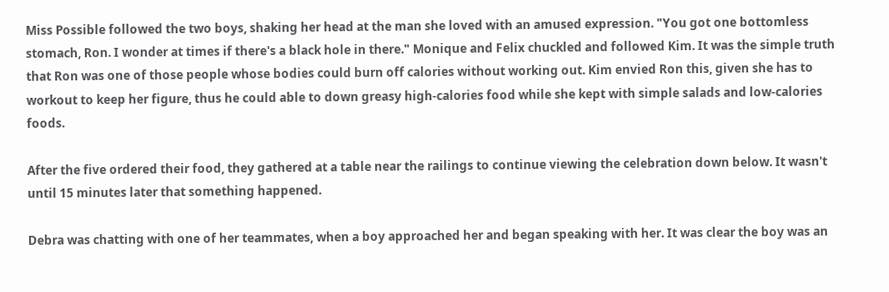Miss Possible followed the two boys, shaking her head at the man she loved with an amused expression. "You got one bottomless stomach, Ron. I wonder at times if there's a black hole in there." Monique and Felix chuckled and followed Kim. It was the simple truth that Ron was one of those people whose bodies could burn off calories without working out. Kim envied Ron this, given she has to workout to keep her figure, thus he could able to down greasy high-calories food while she kept with simple salads and low-calories foods.

After the five ordered their food, they gathered at a table near the railings to continue viewing the celebration down below. It wasn't until 15 minutes later that something happened.

Debra was chatting with one of her teammates, when a boy approached her and began speaking with her. It was clear the boy was an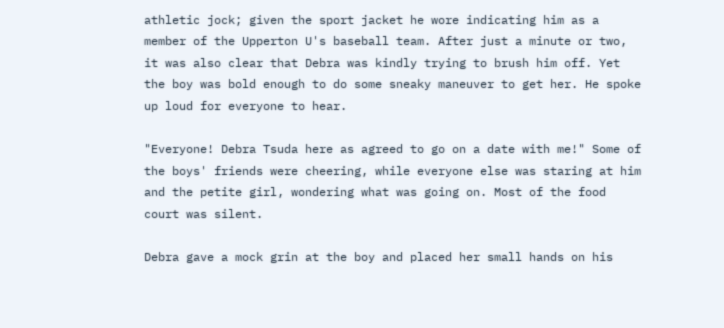athletic jock; given the sport jacket he wore indicating him as a member of the Upperton U's baseball team. After just a minute or two, it was also clear that Debra was kindly trying to brush him off. Yet the boy was bold enough to do some sneaky maneuver to get her. He spoke up loud for everyone to hear.

"Everyone! Debra Tsuda here as agreed to go on a date with me!" Some of the boys' friends were cheering, while everyone else was staring at him and the petite girl, wondering what was going on. Most of the food court was silent.

Debra gave a mock grin at the boy and placed her small hands on his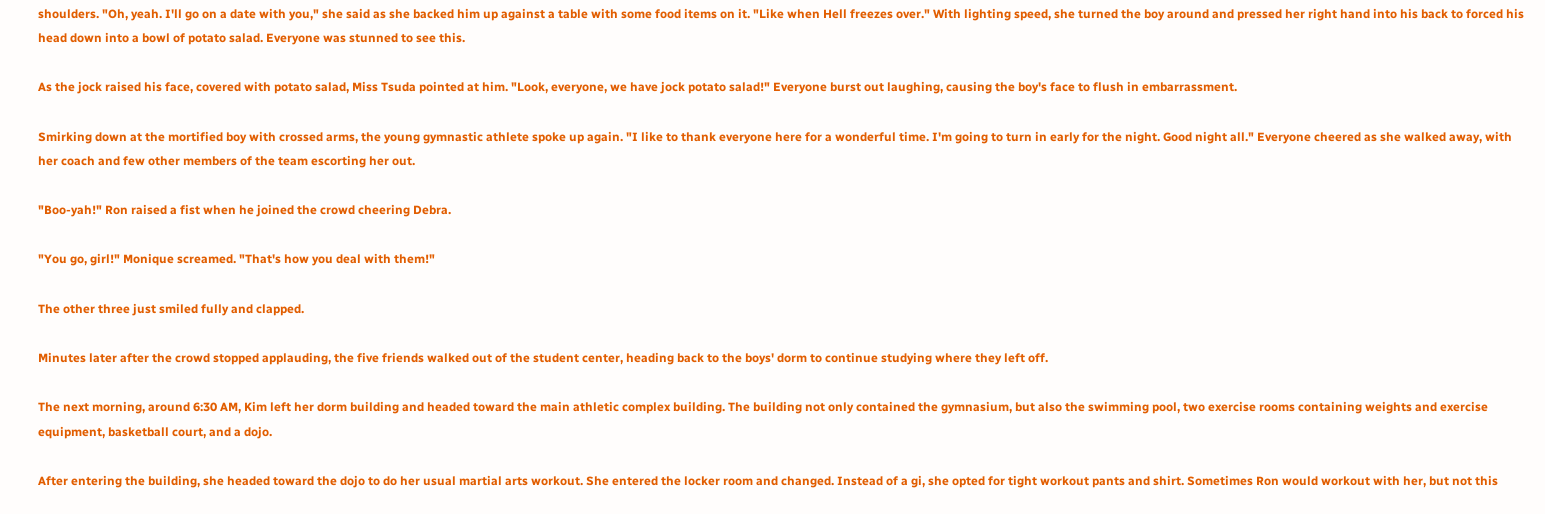shoulders. "Oh, yeah. I'll go on a date with you," she said as she backed him up against a table with some food items on it. "Like when Hell freezes over." With lighting speed, she turned the boy around and pressed her right hand into his back to forced his head down into a bowl of potato salad. Everyone was stunned to see this.

As the jock raised his face, covered with potato salad, Miss Tsuda pointed at him. "Look, everyone, we have jock potato salad!" Everyone burst out laughing, causing the boy's face to flush in embarrassment.

Smirking down at the mortified boy with crossed arms, the young gymnastic athlete spoke up again. "I like to thank everyone here for a wonderful time. I'm going to turn in early for the night. Good night all." Everyone cheered as she walked away, with her coach and few other members of the team escorting her out.

"Boo-yah!" Ron raised a fist when he joined the crowd cheering Debra.

"You go, girl!" Monique screamed. "That's how you deal with them!"

The other three just smiled fully and clapped.

Minutes later after the crowd stopped applauding, the five friends walked out of the student center, heading back to the boys' dorm to continue studying where they left off.

The next morning, around 6:30 AM, Kim left her dorm building and headed toward the main athletic complex building. The building not only contained the gymnasium, but also the swimming pool, two exercise rooms containing weights and exercise equipment, basketball court, and a dojo.

After entering the building, she headed toward the dojo to do her usual martial arts workout. She entered the locker room and changed. Instead of a gi, she opted for tight workout pants and shirt. Sometimes Ron would workout with her, but not this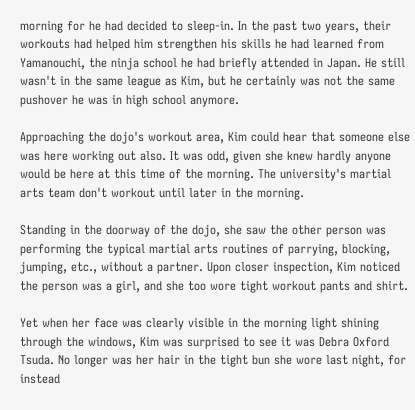morning for he had decided to sleep-in. In the past two years, their workouts had helped him strengthen his skills he had learned from Yamanouchi, the ninja school he had briefly attended in Japan. He still wasn't in the same league as Kim, but he certainly was not the same pushover he was in high school anymore.

Approaching the dojo's workout area, Kim could hear that someone else was here working out also. It was odd, given she knew hardly anyone would be here at this time of the morning. The university's martial arts team don't workout until later in the morning.

Standing in the doorway of the dojo, she saw the other person was performing the typical martial arts routines of parrying, blocking, jumping, etc., without a partner. Upon closer inspection, Kim noticed the person was a girl, and she too wore tight workout pants and shirt.

Yet when her face was clearly visible in the morning light shining through the windows, Kim was surprised to see it was Debra Oxford Tsuda. No longer was her hair in the tight bun she wore last night, for instead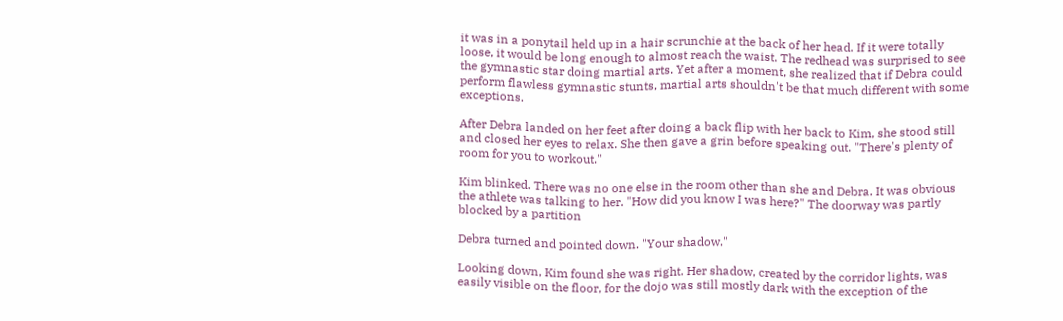it was in a ponytail held up in a hair scrunchie at the back of her head. If it were totally loose, it would be long enough to almost reach the waist. The redhead was surprised to see the gymnastic star doing martial arts. Yet after a moment, she realized that if Debra could perform flawless gymnastic stunts, martial arts shouldn't be that much different with some exceptions.

After Debra landed on her feet after doing a back flip with her back to Kim, she stood still and closed her eyes to relax. She then gave a grin before speaking out. "There's plenty of room for you to workout."

Kim blinked. There was no one else in the room other than she and Debra. It was obvious the athlete was talking to her. "How did you know I was here?" The doorway was partly blocked by a partition

Debra turned and pointed down. "Your shadow."

Looking down, Kim found she was right. Her shadow, created by the corridor lights, was easily visible on the floor, for the dojo was still mostly dark with the exception of the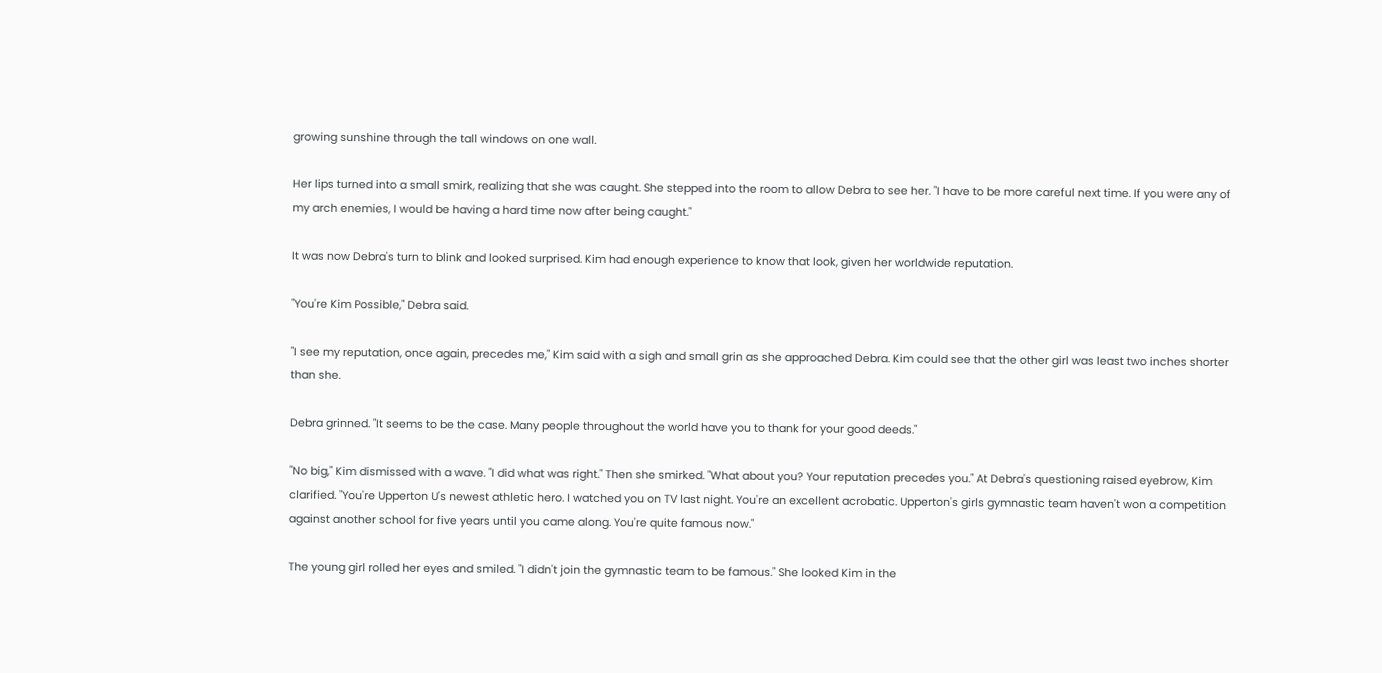growing sunshine through the tall windows on one wall.

Her lips turned into a small smirk, realizing that she was caught. She stepped into the room to allow Debra to see her. "I have to be more careful next time. If you were any of my arch enemies, I would be having a hard time now after being caught."

It was now Debra's turn to blink and looked surprised. Kim had enough experience to know that look, given her worldwide reputation.

"You're Kim Possible," Debra said.

"I see my reputation, once again, precedes me," Kim said with a sigh and small grin as she approached Debra. Kim could see that the other girl was least two inches shorter than she.

Debra grinned. "It seems to be the case. Many people throughout the world have you to thank for your good deeds."

"No big," Kim dismissed with a wave. "I did what was right." Then she smirked. "What about you? Your reputation precedes you." At Debra's questioning raised eyebrow, Kim clarified. "You're Upperton U's newest athletic hero. I watched you on TV last night. You're an excellent acrobatic. Upperton's girls gymnastic team haven't won a competition against another school for five years until you came along. You're quite famous now."

The young girl rolled her eyes and smiled. "I didn't join the gymnastic team to be famous." She looked Kim in the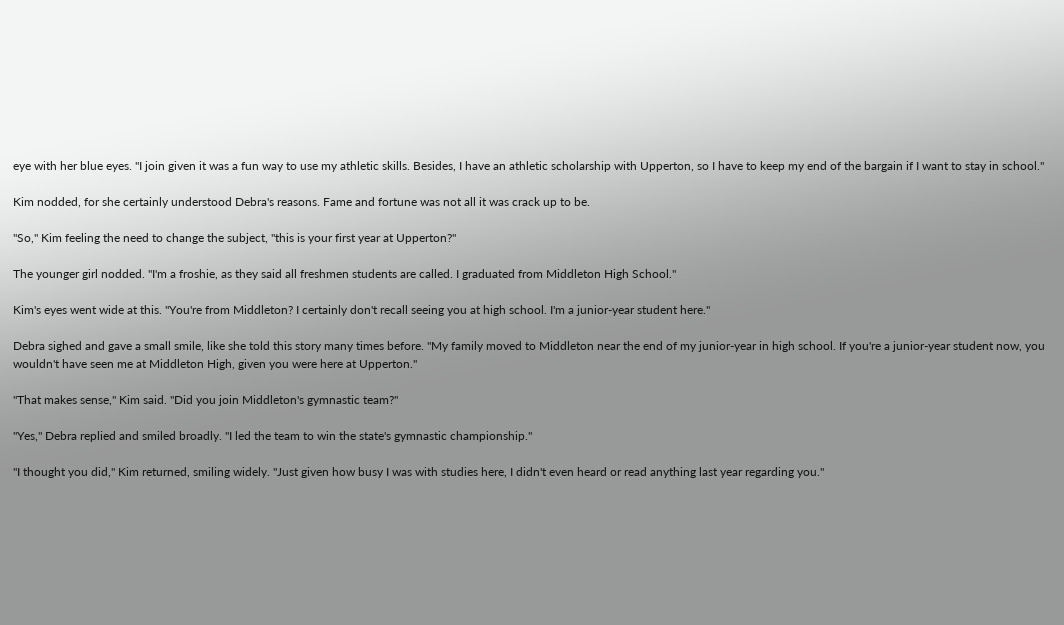eye with her blue eyes. "I join given it was a fun way to use my athletic skills. Besides, I have an athletic scholarship with Upperton, so I have to keep my end of the bargain if I want to stay in school."

Kim nodded, for she certainly understood Debra's reasons. Fame and fortune was not all it was crack up to be.

"So," Kim feeling the need to change the subject, "this is your first year at Upperton?"

The younger girl nodded. "I'm a froshie, as they said all freshmen students are called. I graduated from Middleton High School."

Kim's eyes went wide at this. "You're from Middleton? I certainly don't recall seeing you at high school. I'm a junior-year student here."

Debra sighed and gave a small smile, like she told this story many times before. "My family moved to Middleton near the end of my junior-year in high school. If you're a junior-year student now, you wouldn't have seen me at Middleton High, given you were here at Upperton."

"That makes sense," Kim said. "Did you join Middleton's gymnastic team?"

"Yes," Debra replied and smiled broadly. "I led the team to win the state's gymnastic championship."

"I thought you did," Kim returned, smiling widely. "Just given how busy I was with studies here, I didn't even heard or read anything last year regarding you."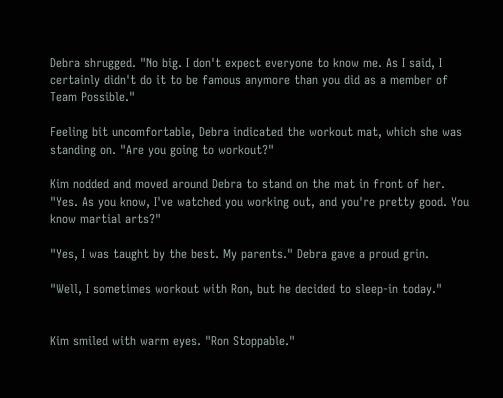Debra shrugged. "No big. I don't expect everyone to know me. As I said, I certainly didn't do it to be famous anymore than you did as a member of Team Possible."

Feeling bit uncomfortable, Debra indicated the workout mat, which she was standing on. "Are you going to workout?"

Kim nodded and moved around Debra to stand on the mat in front of her. "Yes. As you know, I've watched you working out, and you're pretty good. You know martial arts?"

"Yes, I was taught by the best. My parents." Debra gave a proud grin.

"Well, I sometimes workout with Ron, but he decided to sleep-in today."


Kim smiled with warm eyes. "Ron Stoppable."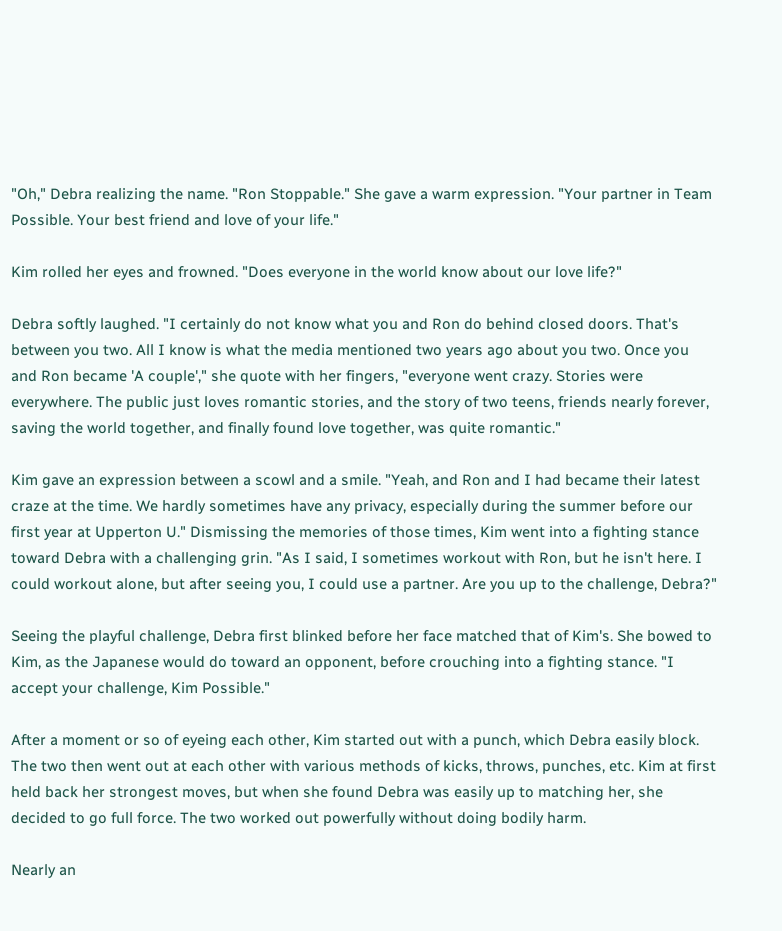"Oh," Debra realizing the name. "Ron Stoppable." She gave a warm expression. "Your partner in Team Possible. Your best friend and love of your life."

Kim rolled her eyes and frowned. "Does everyone in the world know about our love life?"

Debra softly laughed. "I certainly do not know what you and Ron do behind closed doors. That's between you two. All I know is what the media mentioned two years ago about you two. Once you and Ron became 'A couple'," she quote with her fingers, "everyone went crazy. Stories were everywhere. The public just loves romantic stories, and the story of two teens, friends nearly forever, saving the world together, and finally found love together, was quite romantic."

Kim gave an expression between a scowl and a smile. "Yeah, and Ron and I had became their latest craze at the time. We hardly sometimes have any privacy, especially during the summer before our first year at Upperton U." Dismissing the memories of those times, Kim went into a fighting stance toward Debra with a challenging grin. "As I said, I sometimes workout with Ron, but he isn't here. I could workout alone, but after seeing you, I could use a partner. Are you up to the challenge, Debra?"

Seeing the playful challenge, Debra first blinked before her face matched that of Kim's. She bowed to Kim, as the Japanese would do toward an opponent, before crouching into a fighting stance. "I accept your challenge, Kim Possible."

After a moment or so of eyeing each other, Kim started out with a punch, which Debra easily block. The two then went out at each other with various methods of kicks, throws, punches, etc. Kim at first held back her strongest moves, but when she found Debra was easily up to matching her, she decided to go full force. The two worked out powerfully without doing bodily harm.

Nearly an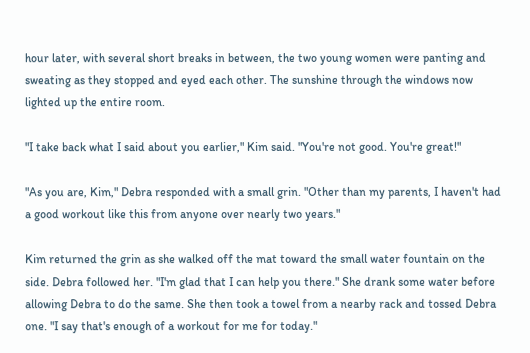hour later, with several short breaks in between, the two young women were panting and sweating as they stopped and eyed each other. The sunshine through the windows now lighted up the entire room.

"I take back what I said about you earlier," Kim said. "You're not good. You're great!"

"As you are, Kim," Debra responded with a small grin. "Other than my parents, I haven't had a good workout like this from anyone over nearly two years."

Kim returned the grin as she walked off the mat toward the small water fountain on the side. Debra followed her. "I'm glad that I can help you there." She drank some water before allowing Debra to do the same. She then took a towel from a nearby rack and tossed Debra one. "I say that's enough of a workout for me for today."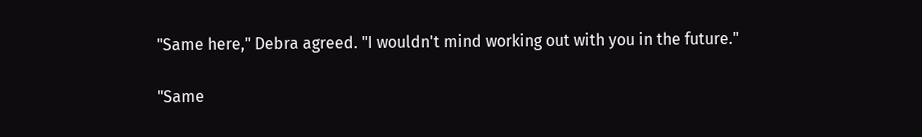"Same here," Debra agreed. "I wouldn't mind working out with you in the future."

"Same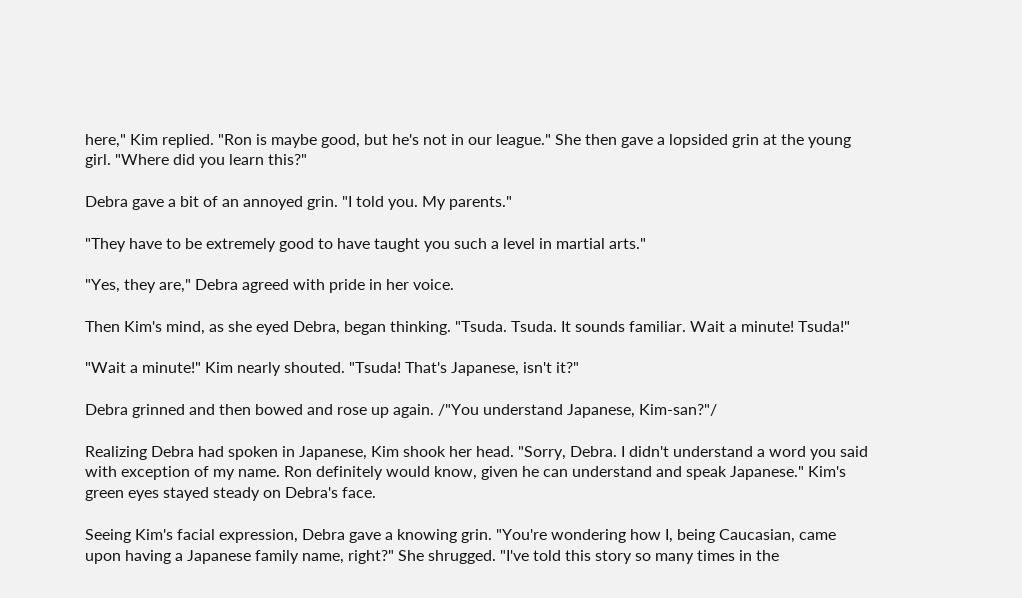here," Kim replied. "Ron is maybe good, but he's not in our league." She then gave a lopsided grin at the young girl. "Where did you learn this?"

Debra gave a bit of an annoyed grin. "I told you. My parents."

"They have to be extremely good to have taught you such a level in martial arts."

"Yes, they are," Debra agreed with pride in her voice.

Then Kim's mind, as she eyed Debra, began thinking. "Tsuda. Tsuda. It sounds familiar. Wait a minute! Tsuda!"

"Wait a minute!" Kim nearly shouted. "Tsuda! That's Japanese, isn't it?"

Debra grinned and then bowed and rose up again. /"You understand Japanese, Kim-san?"/

Realizing Debra had spoken in Japanese, Kim shook her head. "Sorry, Debra. I didn't understand a word you said with exception of my name. Ron definitely would know, given he can understand and speak Japanese." Kim's green eyes stayed steady on Debra's face.

Seeing Kim's facial expression, Debra gave a knowing grin. "You're wondering how I, being Caucasian, came upon having a Japanese family name, right?" She shrugged. "I've told this story so many times in the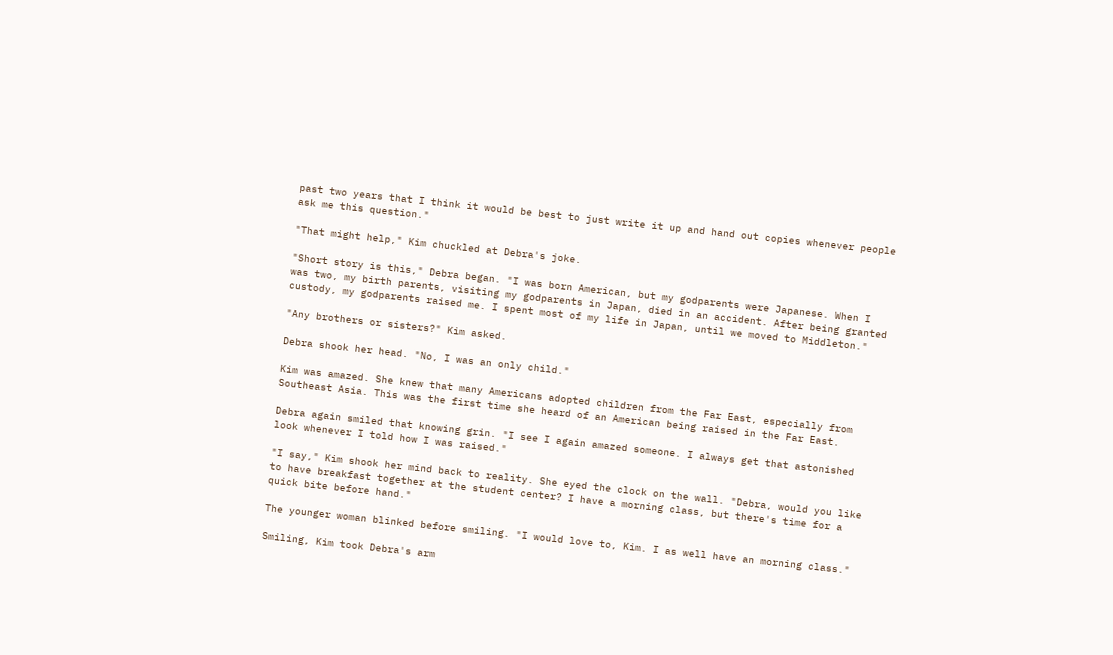past two years that I think it would be best to just write it up and hand out copies whenever people ask me this question."

"That might help," Kim chuckled at Debra's joke.

"Short story is this," Debra began. "I was born American, but my godparents were Japanese. When I was two, my birth parents, visiting my godparents in Japan, died in an accident. After being granted custody, my godparents raised me. I spent most of my life in Japan, until we moved to Middleton."

"Any brothers or sisters?" Kim asked.

Debra shook her head. "No, I was an only child."

Kim was amazed. She knew that many Americans adopted children from the Far East, especially from Southeast Asia. This was the first time she heard of an American being raised in the Far East.

Debra again smiled that knowing grin. "I see I again amazed someone. I always get that astonished look whenever I told how I was raised."

"I say," Kim shook her mind back to reality. She eyed the clock on the wall. "Debra, would you like to have breakfast together at the student center? I have a morning class, but there's time for a quick bite before hand."

The younger woman blinked before smiling. "I would love to, Kim. I as well have an morning class."

Smiling, Kim took Debra's arm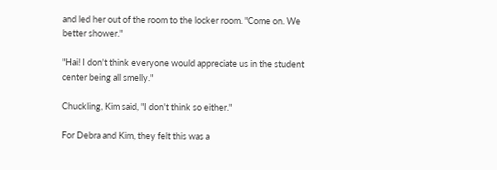and led her out of the room to the locker room. "Come on. We better shower."

"Hai! I don't think everyone would appreciate us in the student center being all smelly."

Chuckling, Kim said, "I don't think so either."

For Debra and Kim, they felt this was a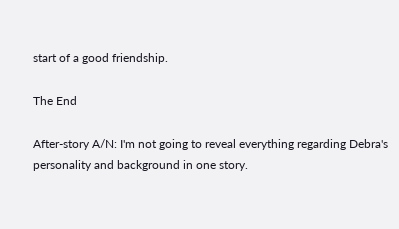start of a good friendship.

The End

After-story A/N: I'm not going to reveal everything regarding Debra's personality and background in one story.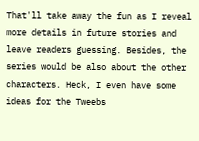That'll take away the fun as I reveal more details in future stories and leave readers guessing. Besides, the series would be also about the other characters. Heck, I even have some ideas for the Tweebs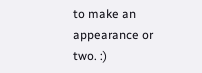to make an appearance or two. :)